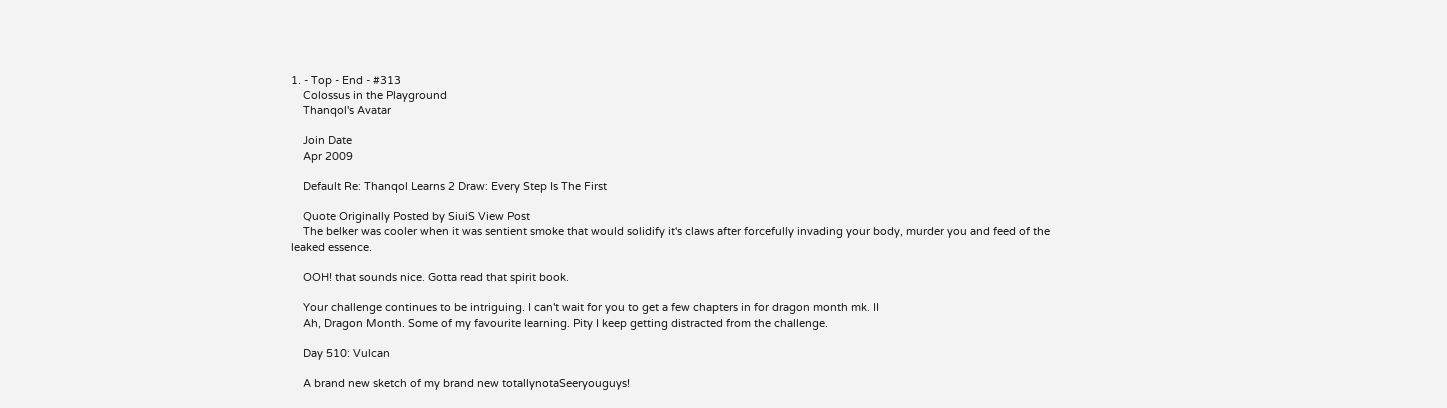1. - Top - End - #313
    Colossus in the Playground
    Thanqol's Avatar

    Join Date
    Apr 2009

    Default Re: Thanqol Learns 2 Draw: Every Step Is The First

    Quote Originally Posted by SiuiS View Post
    The belker was cooler when it was sentient smoke that would solidify it's claws after forcefully invading your body, murder you and feed of the leaked essence.

    OOH! that sounds nice. Gotta read that spirit book.

    Your challenge continues to be intriguing. I can't wait for you to get a few chapters in for dragon month mk. II
    Ah, Dragon Month. Some of my favourite learning. Pity I keep getting distracted from the challenge.

    Day 510: Vulcan

    A brand new sketch of my brand new totallynotaSeeryouguys!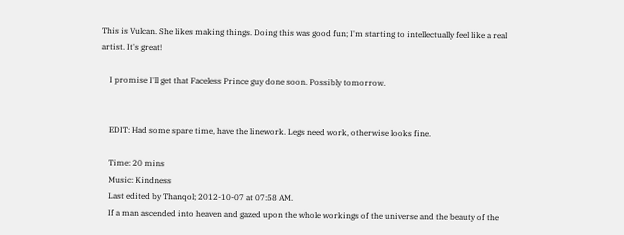This is Vulcan. She likes making things. Doing this was good fun; I'm starting to intellectually feel like a real artist. It's great!

    I promise I'll get that Faceless Prince guy done soon. Possibly tomorrow.


    EDIT: Had some spare time, have the linework. Legs need work, otherwise looks fine.

    Time: 20 mins
    Music: Kindness
    Last edited by Thanqol; 2012-10-07 at 07:58 AM.
    If a man ascended into heaven and gazed upon the whole workings of the universe and the beauty of the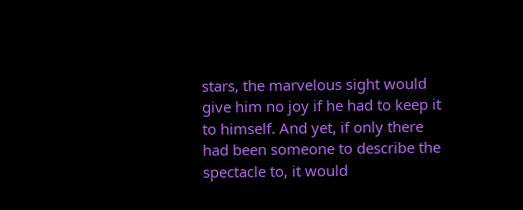stars, the marvelous sight would give him no joy if he had to keep it to himself. And yet, if only there had been someone to describe the spectacle to, it would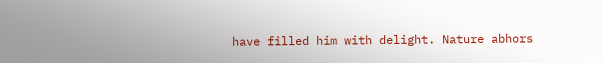have filled him with delight. Nature abhors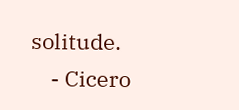solitude.
    - Cicero